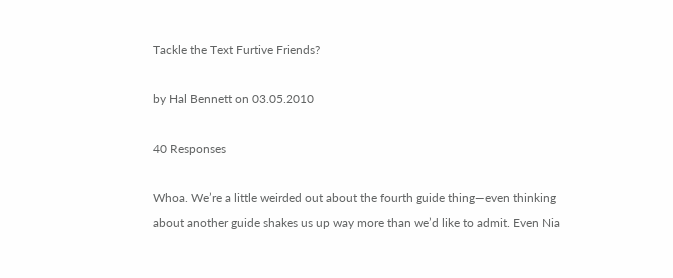Tackle the Text Furtive Friends?

by Hal Bennett on 03.05.2010

40 Responses

Whoa. We’re a little weirded out about the fourth guide thing—even thinking about another guide shakes us up way more than we’d like to admit. Even Nia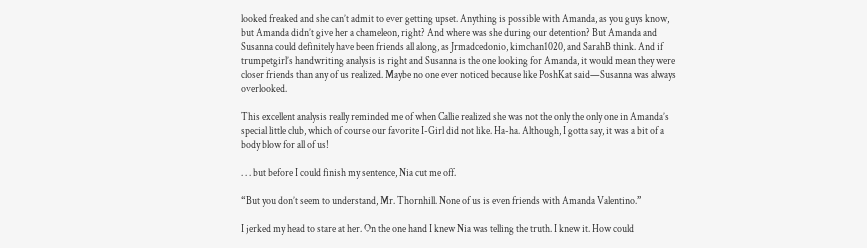looked freaked and she can’t admit to ever getting upset. Anything is possible with Amanda, as you guys know, but Amanda didn’t give her a chameleon, right? And where was she during our detention? But Amanda and Susanna could definitely have been friends all along, as Jrmadcedonio, kimchan1020, and SarahB think. And if trumpetgirl’s handwriting analysis is right and Susanna is the one looking for Amanda, it would mean they were closer friends than any of us realized. Maybe no one ever noticed because like PoshKat said—Susanna was always overlooked.

This excellent analysis really reminded me of when Callie realized she was not the only the only one in Amanda’s special little club, which of course our favorite I-Girl did not like. Ha-ha. Although, I gotta say, it was a bit of a body blow for all of us!

. . . but before I could finish my sentence, Nia cut me off.

“But you don’t seem to understand, Mr. Thornhill. None of us is even friends with Amanda Valentino.”

I jerked my head to stare at her. On the one hand I knew Nia was telling the truth. I knew it. How could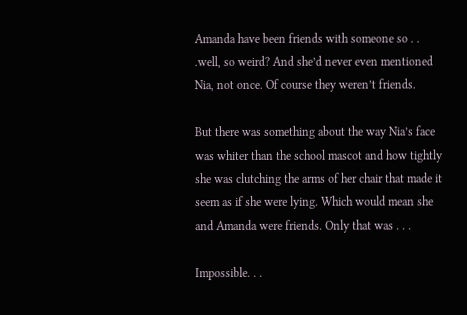Amanda have been friends with someone so . . .well, so weird? And she’d never even mentioned Nia, not once. Of course they weren’t friends.

But there was something about the way Nia’s face was whiter than the school mascot and how tightly she was clutching the arms of her chair that made it seem as if she were lying. Which would mean she and Amanda were friends. Only that was . . .

Impossible. . .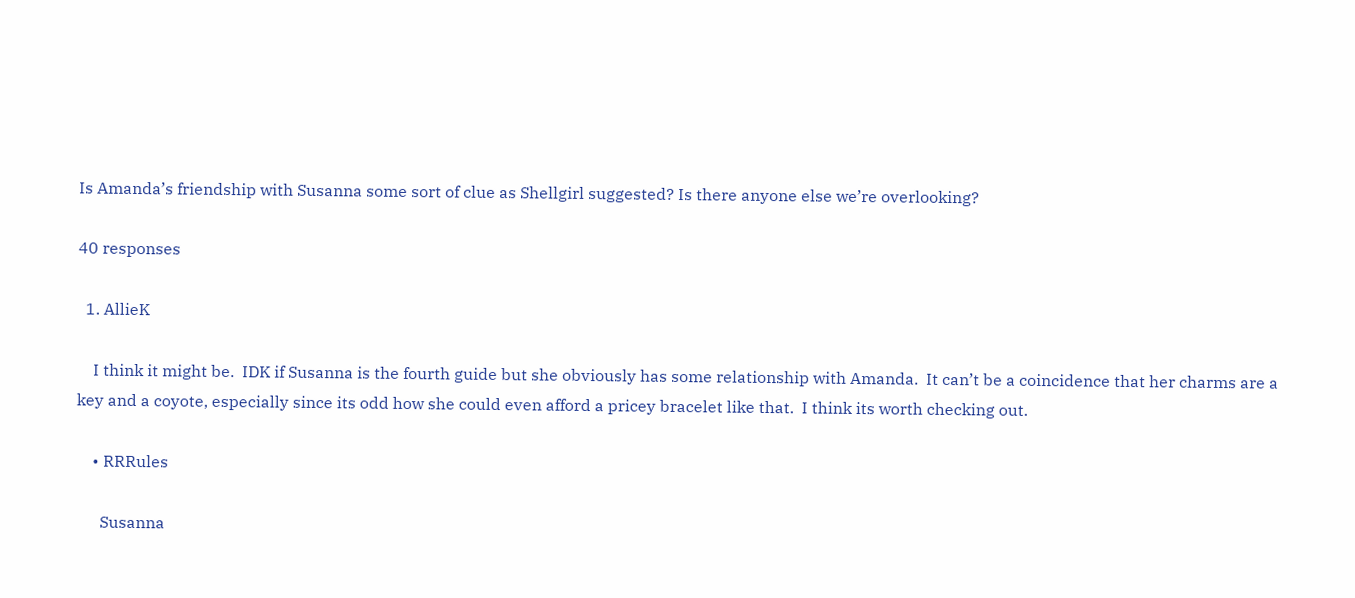Is Amanda’s friendship with Susanna some sort of clue as Shellgirl suggested? Is there anyone else we’re overlooking?

40 responses

  1. AllieK

    I think it might be.  IDK if Susanna is the fourth guide but she obviously has some relationship with Amanda.  It can’t be a coincidence that her charms are a key and a coyote, especially since its odd how she could even afford a pricey bracelet like that.  I think its worth checking out.

    • RRRules

      Susanna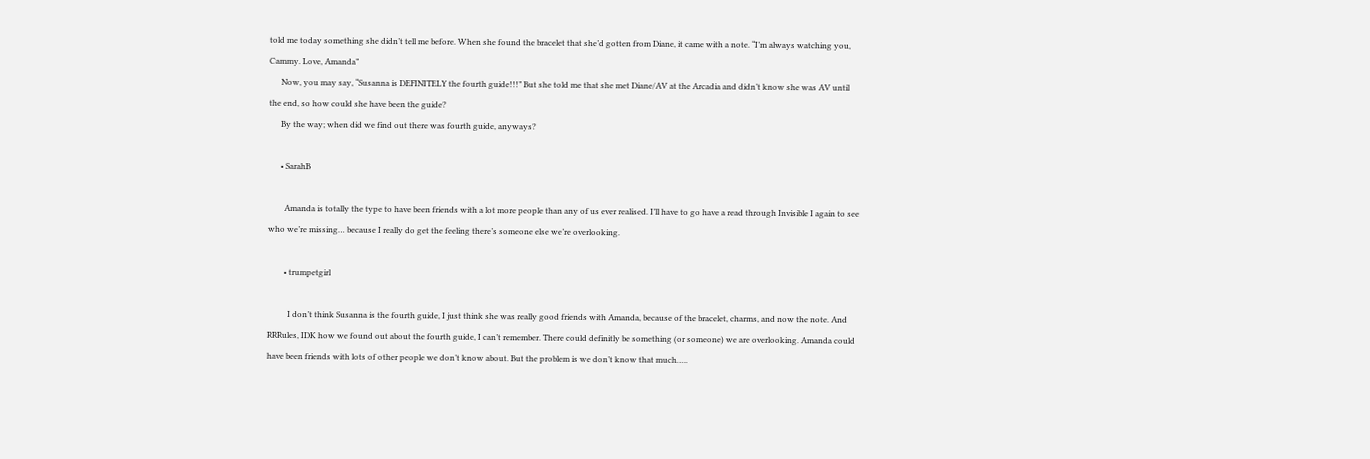told me today something she didn’t tell me before. When she found the bracelet that she’d gotten from Diane, it came with a note. “I’m always watching you, Cammy. Love, Amanda”
      Now, you may say, “Susanna is DEFINITELY the fourth guide!!!” But she told me that she met Diane/AV at the Arcadia and didn’t know she was AV until the end, so how could she have been the guide?
      By the way; when did we find out there was fourth guide, anyways?

      • SarahB

        Amanda is totally the type to have been friends with a lot more people than any of us ever realised. I’ll have to go have a read through Invisible I again to see who we’re missing… because I really do get the feeling there’s someone else we’re overlooking.

        • trumpetgirl

          I don’t think Susanna is the fourth guide, I just think she was really good friends with Amanda, because of the bracelet, charms, and now the note. And RRRules, IDK how we found out about the fourth guide, I can’t remember. There could definitly be something (or someone) we are overlooking. Amanda could have been friends with lots of other people we don’t know about. But the problem is we don’t know that much…..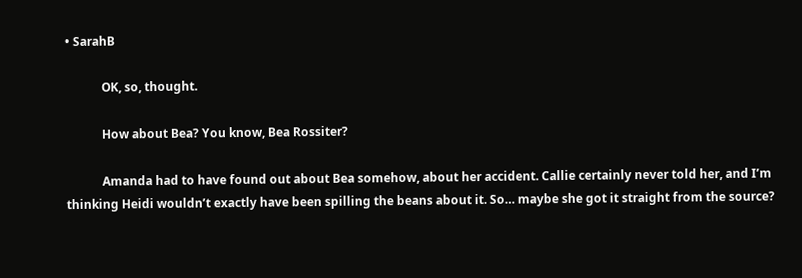• SarahB

            OK, so, thought.

            How about Bea? You know, Bea Rossiter?

            Amanda had to have found out about Bea somehow, about her accident. Callie certainly never told her, and I’m thinking Heidi wouldn’t exactly have been spilling the beans about it. So… maybe she got it straight from the source?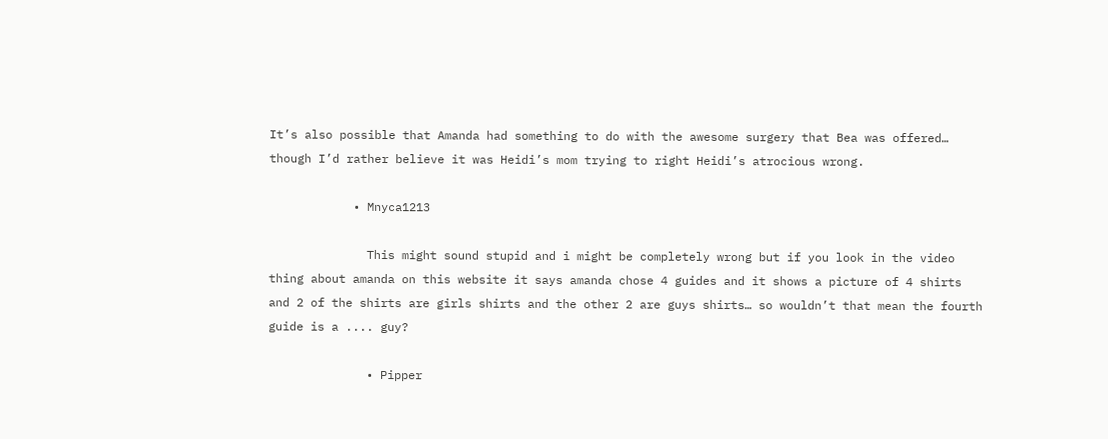It’s also possible that Amanda had something to do with the awesome surgery that Bea was offered… though I’d rather believe it was Heidi’s mom trying to right Heidi’s atrocious wrong.

            • Mnyca1213

              This might sound stupid and i might be completely wrong but if you look in the video thing about amanda on this website it says amanda chose 4 guides and it shows a picture of 4 shirts and 2 of the shirts are girls shirts and the other 2 are guys shirts… so wouldn’t that mean the fourth guide is a .... guy?

              • Pipper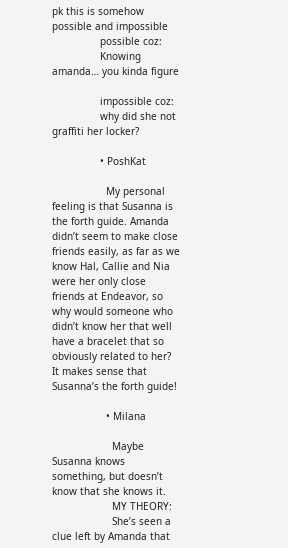pk this is somehow possible and impossible
                possible coz:
                Knowing amanda… you kinda figure

                impossible coz:
                why did she not graffiti her locker?

                • PoshKat

                  My personal feeling is that Susanna is the forth guide. Amanda didn’t seem to make close friends easily, as far as we know Hal, Callie and Nia were her only close friends at Endeavor, so why would someone who didn’t know her that well have a bracelet that so obviously related to her? It makes sense that Susanna’s the forth guide!

                  • Milana

                    Maybe Susanna knows something, but doesn’t know that she knows it.
                    MY THEORY:
                    She’s seen a clue left by Amanda that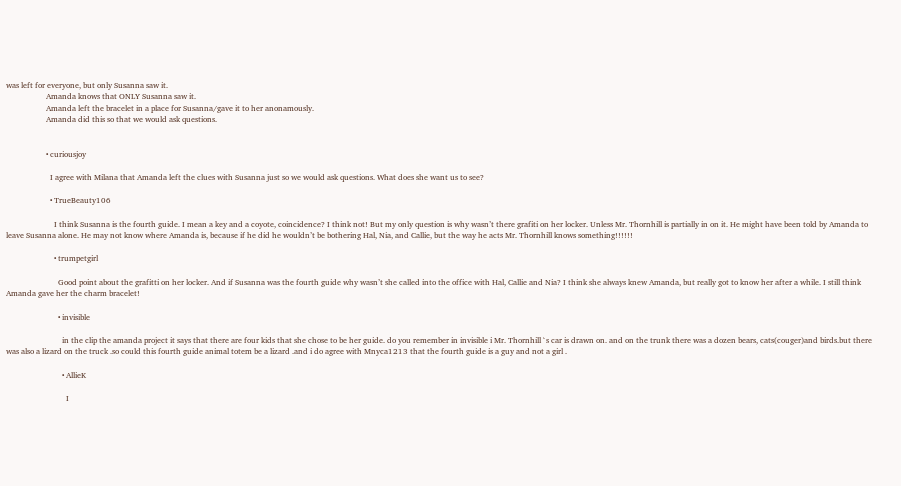was left for everyone, but only Susanna saw it.
                    Amanda knows that ONLY Susanna saw it.
                    Amanda left the bracelet in a place for Susanna/gave it to her anonamously.
                    Amanda did this so that we would ask questions.


                    • curiousjoy

                      I agree with Milana that Amanda left the clues with Susanna just so we would ask questions. What does she want us to see?

                      • TrueBeauty106

                        I think Susanna is the fourth guide. I mean a key and a coyote, coincidence? I think not! But my only question is why wasn’t there grafiti on her locker. Unless Mr. Thornhill is partially in on it. He might have been told by Amanda to leave Susanna alone. He may not know where Amanda is, because if he did he wouldn’t be bothering Hal, Nia, and Callie, but the way he acts Mr. Thornhill knows something!!!!!!

                        • trumpetgirl

                          Good point about the grafitti on her locker. And if Susanna was the fourth guide why wasn’t she called into the office with Hal, Callie and Nia? I think she always knew Amanda, but really got to know her after a while. I still think Amanda gave her the charm bracelet!

                          • invisible

                            in the clip the amanda project it says that there are four kids that she chose to be her guide. do you remember in invisible i Mr. Thornhill `s car is drawn on. and on the trunk there was a dozen bears, cats(couger)and birds.but there was also a lizard on the truck .so could this fourth guide animal totem be a lizard .and i do agree with Mnyca1213 that the fourth guide is a guy and not a girl .

                            • AllieK

                              I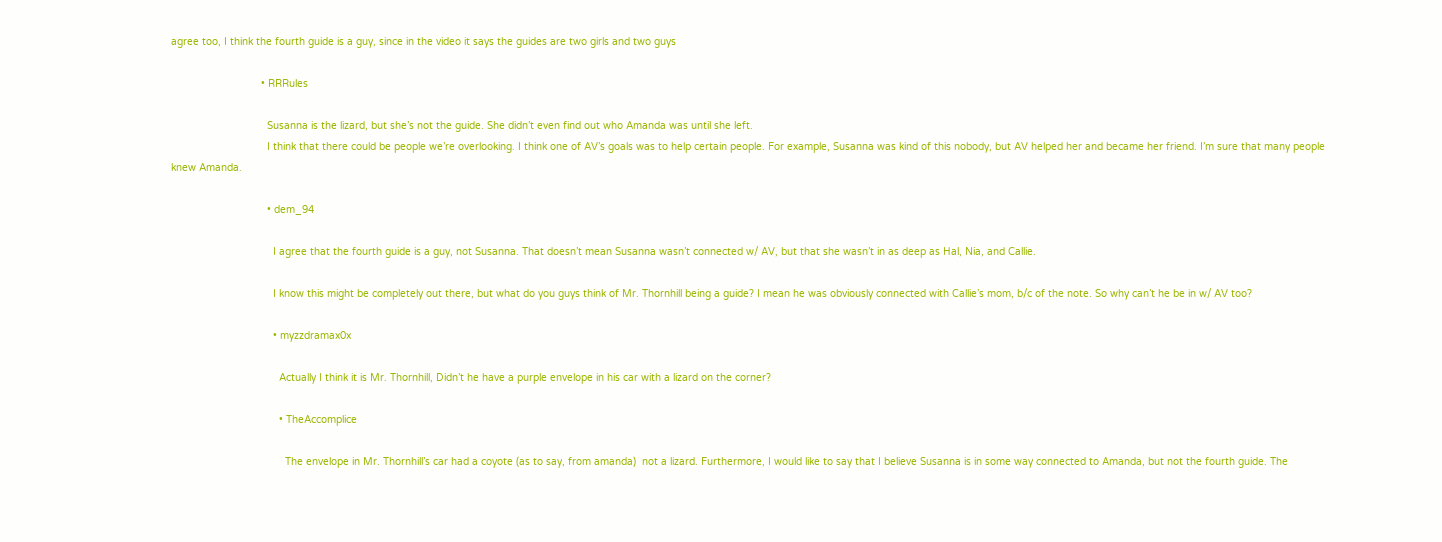agree too, I think the fourth guide is a guy, since in the video it says the guides are two girls and two guys

                              • RRRules

                                Susanna is the lizard, but she’s not the guide. She didn’t even find out who Amanda was until she left.
                                I think that there could be people we’re overlooking. I think one of AV’s goals was to help certain people. For example, Susanna was kind of this nobody, but AV helped her and became her friend. I’m sure that many people knew Amanda.

                                • dem_94

                                  I agree that the fourth guide is a guy, not Susanna. That doesn’t mean Susanna wasn’t connected w/ AV, but that she wasn’t in as deep as Hal, Nia, and Callie.

                                  I know this might be completely out there, but what do you guys think of Mr. Thornhill being a guide? I mean he was obviously connected with Callie’s mom, b/c of the note. So why can’t he be in w/ AV too?

                                  • myzzdramax0x

                                    Actually I think it is Mr. Thornhill, Didn’t he have a purple envelope in his car with a lizard on the corner?

                                    • TheAccomplice

                                      The envelope in Mr. Thornhill’s car had a coyote (as to say, from amanda)  not a lizard. Furthermore, I would like to say that I believe Susanna is in some way connected to Amanda, but not the fourth guide. The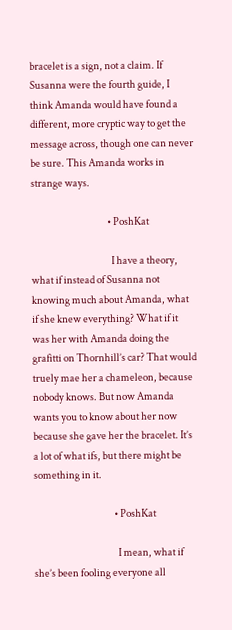bracelet is a sign, not a claim. If Susanna were the fourth guide, I think Amanda would have found a different, more cryptic way to get the message across, though one can never be sure. This Amanda works in strange ways.

                                      • PoshKat

                                        I have a theory, what if instead of Susanna not knowing much about Amanda, what if she knew everything? What if it was her with Amanda doing the grafitti on Thornhill’s car? That would truely mae her a chameleon, because nobody knows. But now Amanda wants you to know about her now because she gave her the bracelet. It’s a lot of what ifs, but there might be something in it.

                                        • PoshKat

                                          I mean, what if she’s been fooling everyone all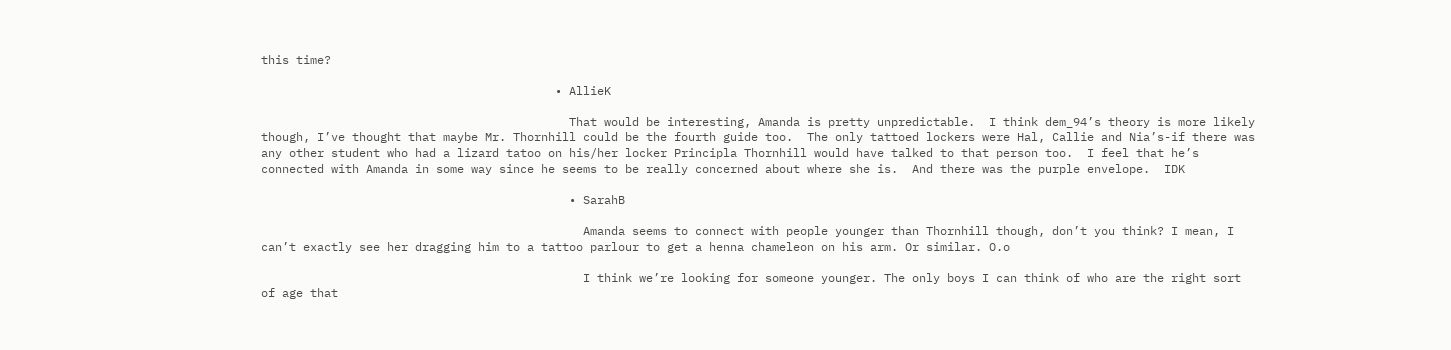this time?

                                          • AllieK

                                            That would be interesting, Amanda is pretty unpredictable.  I think dem_94’s theory is more likely though, I’ve thought that maybe Mr. Thornhill could be the fourth guide too.  The only tattoed lockers were Hal, Callie and Nia’s-if there was any other student who had a lizard tatoo on his/her locker Principla Thornhill would have talked to that person too.  I feel that he’s connected with Amanda in some way since he seems to be really concerned about where she is.  And there was the purple envelope.  IDK

                                            • SarahB

                                              Amanda seems to connect with people younger than Thornhill though, don’t you think? I mean, I can’t exactly see her dragging him to a tattoo parlour to get a henna chameleon on his arm. Or similar. O.o

                                              I think we’re looking for someone younger. The only boys I can think of who are the right sort of age that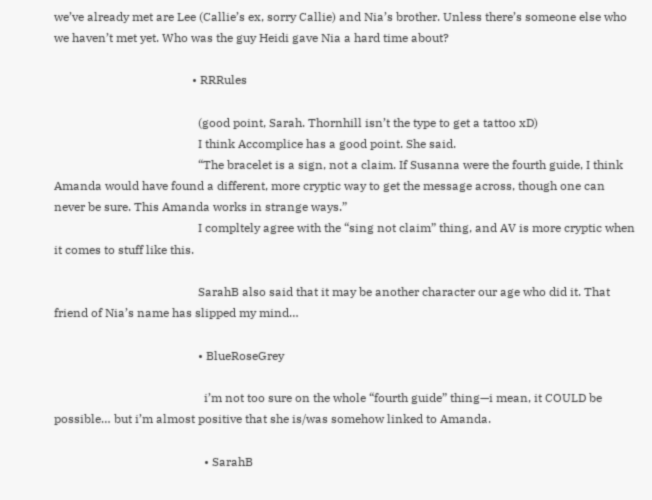we’ve already met are Lee (Callie’s ex, sorry Callie) and Nia’s brother. Unless there’s someone else who we haven’t met yet. Who was the guy Heidi gave Nia a hard time about?

                                              • RRRules

                                                (good point, Sarah. Thornhill isn’t the type to get a tattoo xD)
                                                I think Accomplice has a good point. She said.
                                                “The bracelet is a sign, not a claim. If Susanna were the fourth guide, I think Amanda would have found a different, more cryptic way to get the message across, though one can never be sure. This Amanda works in strange ways.”
                                                I compltely agree with the “sing not claim” thing, and AV is more cryptic when it comes to stuff like this.

                                                SarahB also said that it may be another character our age who did it. That friend of Nia’s name has slipped my mind…

                                                • BlueRoseGrey

                                                  i’m not too sure on the whole “fourth guide” thing—i mean, it COULD be possible… but i’m almost positive that she is/was somehow linked to Amanda.

                                                  • SarahB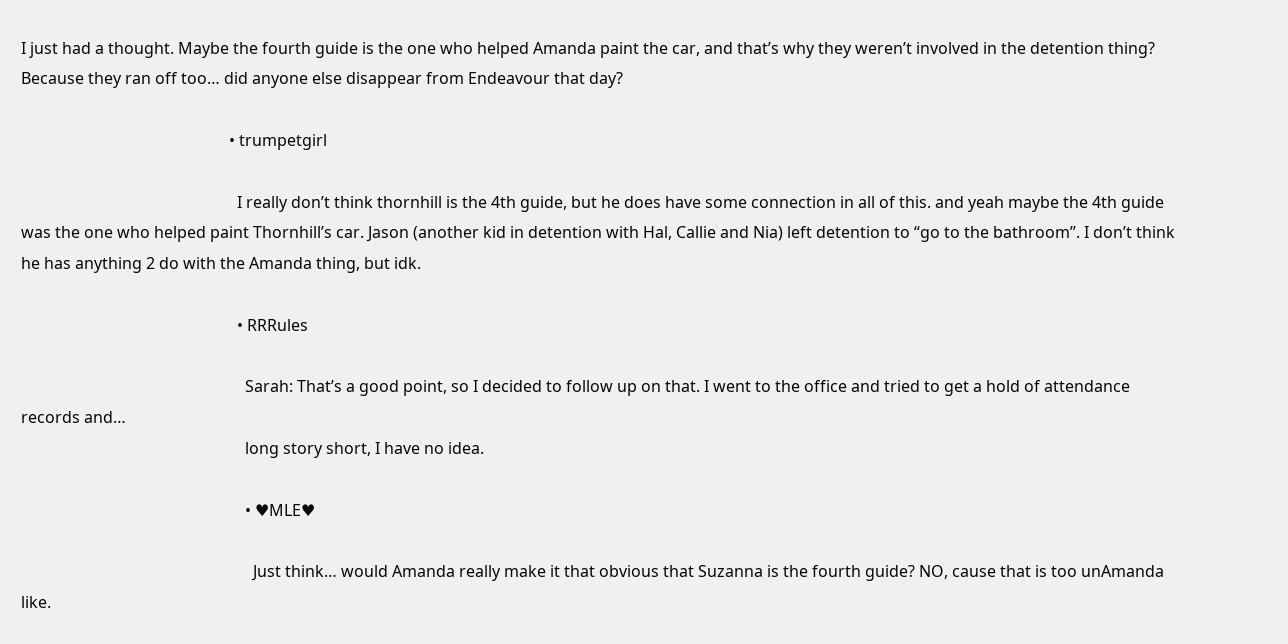I just had a thought. Maybe the fourth guide is the one who helped Amanda paint the car, and that’s why they weren’t involved in the detention thing? Because they ran off too… did anyone else disappear from Endeavour that day?

                                                    • trumpetgirl

                                                      I really don’t think thornhill is the 4th guide, but he does have some connection in all of this. and yeah maybe the 4th guide was the one who helped paint Thornhill’s car. Jason (another kid in detention with Hal, Callie and Nia) left detention to “go to the bathroom”. I don’t think he has anything 2 do with the Amanda thing, but idk.

                                                      • RRRules

                                                        Sarah: That’s a good point, so I decided to follow up on that. I went to the office and tried to get a hold of attendance records and…
                                                        long story short, I have no idea.

                                                        • ♥MLE♥

                                                          Just think… would Amanda really make it that obvious that Suzanna is the fourth guide? NO, cause that is too unAmanda like.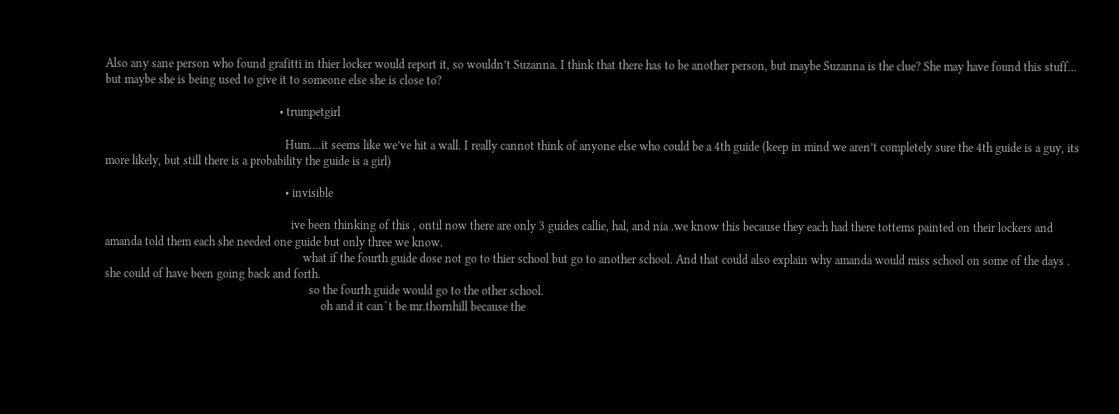Also any sane person who found grafitti in thier locker would report it, so wouldn’t Suzanna. I think that there has to be another person, but maybe Suzanna is the clue? She may have found this stuff… but maybe she is being used to give it to someone else she is close to?

                                                          • trumpetgirl

                                                            Hum….it seems like we’ve hit a wall. I really cannot think of anyone else who could be a 4th guide (keep in mind we aren’t completely sure the 4th guide is a guy, its more likely, but still there is a probability the guide is a girl)

                                                            • invisible

                                                              ive been thinking of this , ontil now there are only 3 guides callie, hal, and nia .we know this because they each had there tottems painted on their lockers and amanda told them each she needed one guide but only three we know.
                                                                  what if the fourth guide dose not go to thier school but go to another school. And that could also explain why amanda would miss school on some of the days . she could of have been going back and forth.
                                                                    so the fourth guide would go to the other school.
                                                                        oh and it can`t be mr.thornhill because the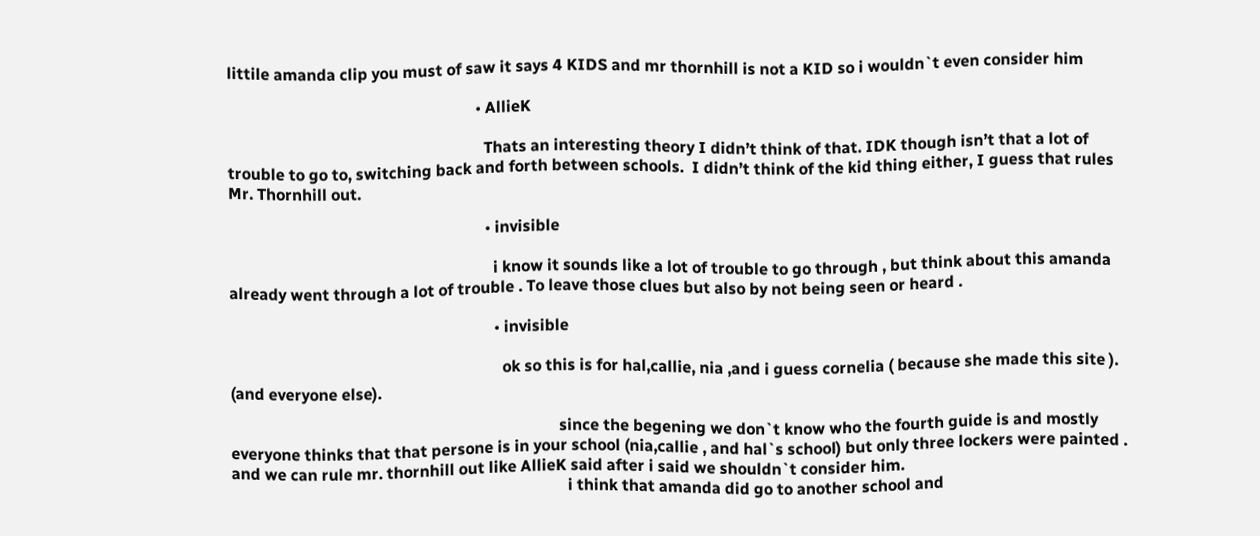littile amanda clip you must of saw it says 4 KIDS and mr thornhill is not a KID so i wouldn`t even consider him

                                                              • AllieK

                                                                Thats an interesting theory I didn’t think of that. IDK though isn’t that a lot of trouble to go to, switching back and forth between schools.  I didn’t think of the kid thing either, I guess that rules Mr. Thornhill out.

                                                                • invisible

                                                                  i know it sounds like a lot of trouble to go through , but think about this amanda already went through a lot of trouble . To leave those clues but also by not being seen or heard .

                                                                  • invisible

                                                                    ok so this is for hal,callie, nia ,and i guess cornelia ( because she made this site ). (and everyone else).

                                                                                  since the begening we don`t know who the fourth guide is and mostly everyone thinks that that persone is in your school (nia,callie , and hal`s school) but only three lockers were painted . and we can rule mr. thornhill out like AllieK said after i said we shouldn`t consider him.
                                                                                    i think that amanda did go to another school and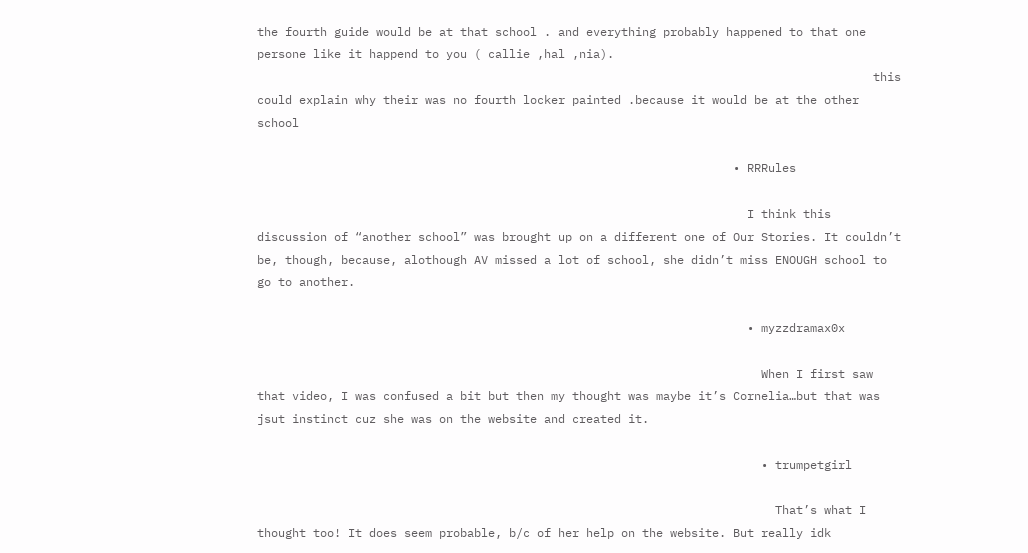the fourth guide would be at that school . and everything probably happened to that one persone like it happend to you ( callie ,hal ,nia).
                                                                                        this could explain why their was no fourth locker painted .because it would be at the other school

                                                                    • RRRules

                                                                      I think this discussion of “another school” was brought up on a different one of Our Stories. It couldn’t be, though, because, alothough AV missed a lot of school, she didn’t miss ENOUGH school to go to another.

                                                                      • myzzdramax0x

                                                                        When I first saw that video, I was confused a bit but then my thought was maybe it’s Cornelia…but that was jsut instinct cuz she was on the website and created it.

                                                                        • trumpetgirl

                                                                          That’s what I thought too! It does seem probable, b/c of her help on the website. But really idk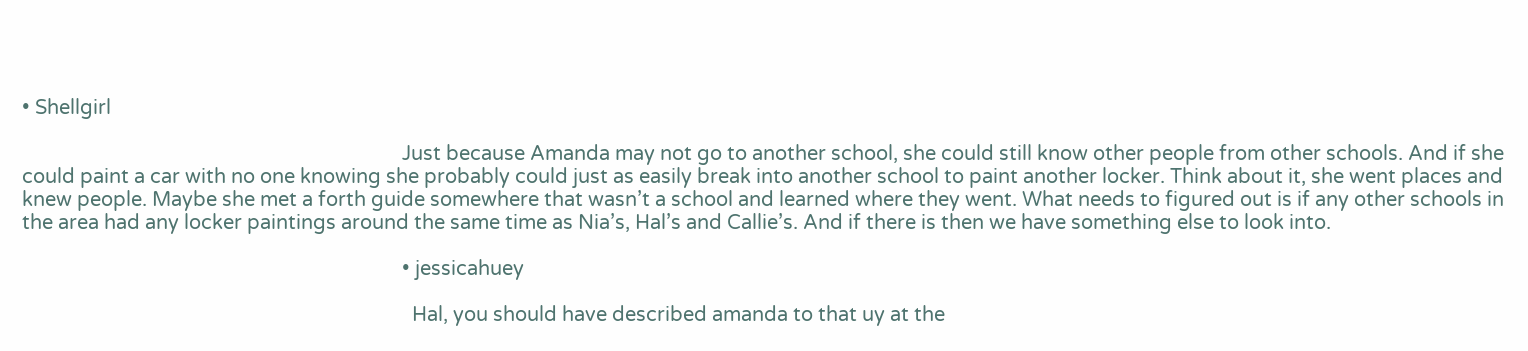• Shellgirl

                                                                            Just because Amanda may not go to another school, she could still know other people from other schools. And if she could paint a car with no one knowing she probably could just as easily break into another school to paint another locker. Think about it, she went places and knew people. Maybe she met a forth guide somewhere that wasn’t a school and learned where they went. What needs to figured out is if any other schools in the area had any locker paintings around the same time as Nia’s, Hal’s and Callie’s. And if there is then we have something else to look into.

                                                                            • jessicahuey

                                                                              Hal, you should have described amanda to that uy at the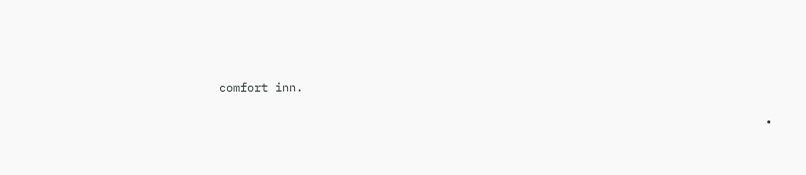comfort inn.

                                                                              •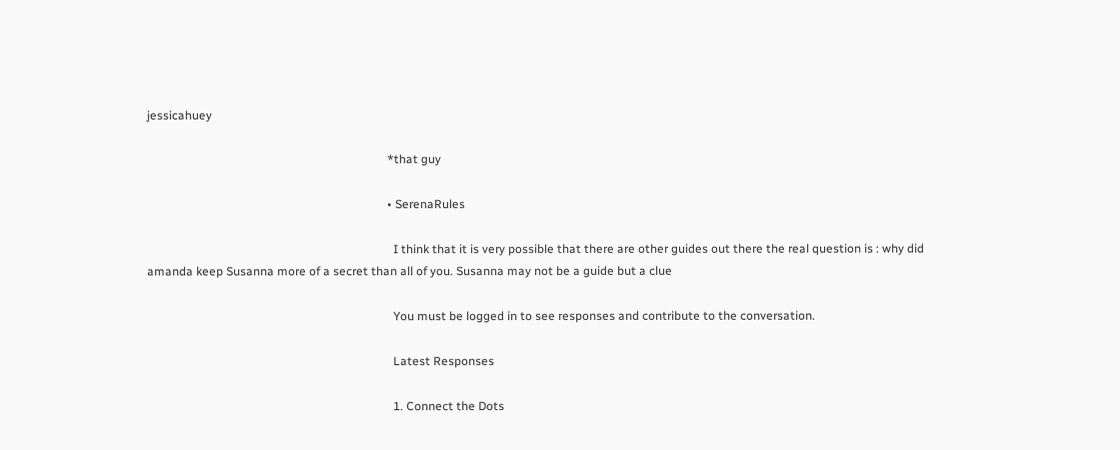jessicahuey

                                                                                *that guy

                                                                                • SerenaRules

                                                                                  I think that it is very possible that there are other guides out there the real question is : why did amanda keep Susanna more of a secret than all of you. Susanna may not be a guide but a clue

                                                                                  You must be logged in to see responses and contribute to the conversation.

                                                                                  Latest Responses

                                                                                  1. Connect the Dots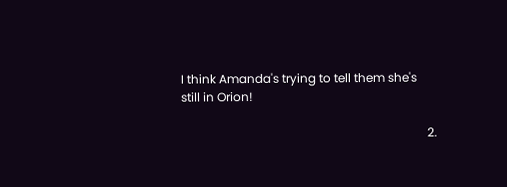I think Amanda's trying to tell them she's still in Orion!

                                                                                  2.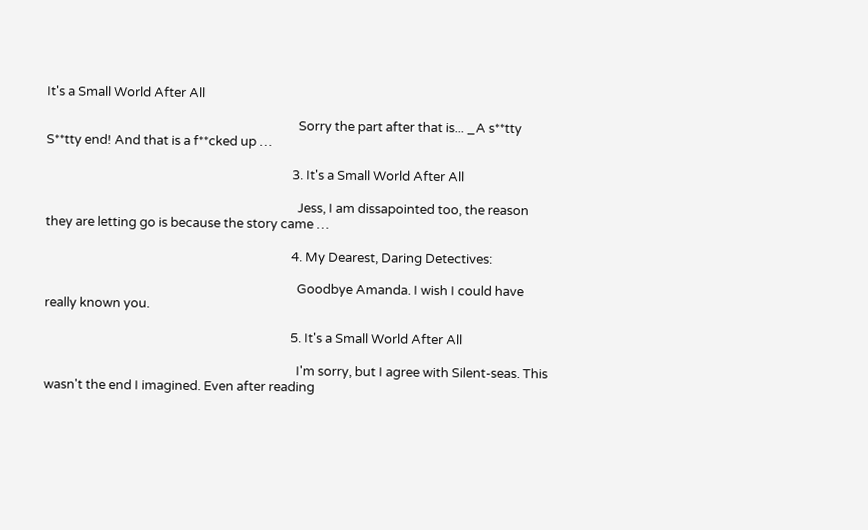It's a Small World After All

                                                                                    Sorry the part after that is... _A s**tty S**tty end! And that is a f**cked up …

                                                                                  3. It's a Small World After All

                                                                                    Jess, I am dissapointed too, the reason they are letting go is because the story came …

                                                                                  4. My Dearest, Daring Detectives:

                                                                                    Goodbye Amanda. I wish I could have really known you.

                                                                                  5. It's a Small World After All

                                                                                    I'm sorry, but I agree with Silent-seas. This wasn't the end I imagined. Even after reading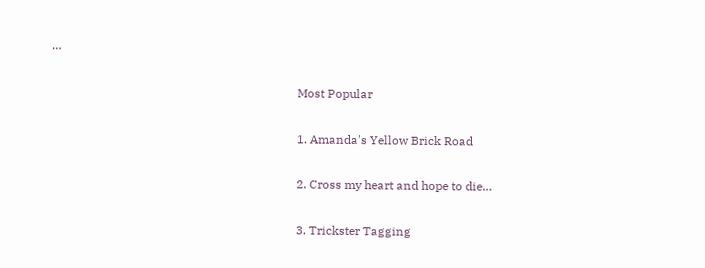…

                                                                                  Most Popular

                                                                                  1. Amanda's Yellow Brick Road

                                                                                  2. Cross my heart and hope to die…

                                                                                  3. Trickster Tagging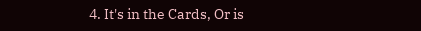4. It's in the Cards, Or is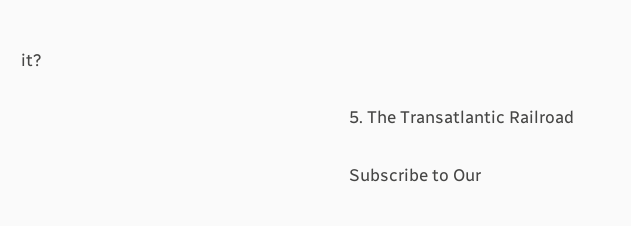it?

                                                                                  5. The Transatlantic Railroad

                                                                                  Subscribe to Our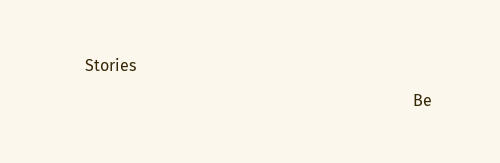Stories

                                                                                  Be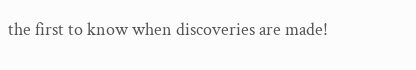the first to know when discoveries are made!